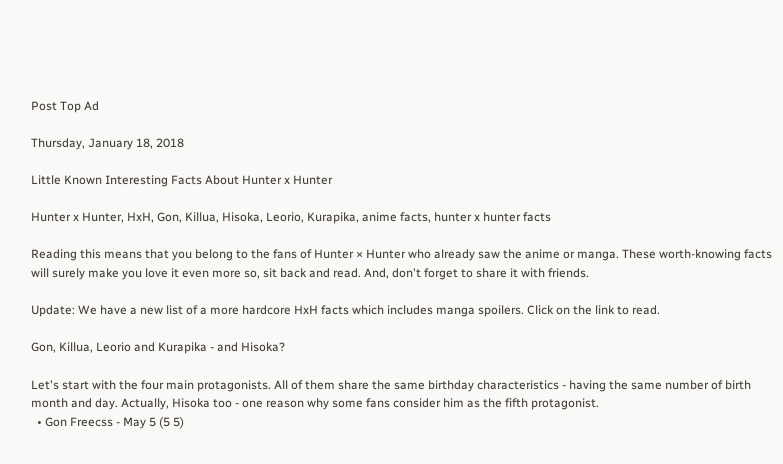Post Top Ad

Thursday, January 18, 2018

Little Known Interesting Facts About Hunter x Hunter

Hunter x Hunter, HxH, Gon, Killua, Hisoka, Leorio, Kurapika, anime facts, hunter x hunter facts

Reading this means that you belong to the fans of Hunter × Hunter who already saw the anime or manga. These worth-knowing facts will surely make you love it even more so, sit back and read. And, don't forget to share it with friends.

Update: We have a new list of a more hardcore HxH facts which includes manga spoilers. Click on the link to read.

Gon, Killua, Leorio and Kurapika - and Hisoka?

Let's start with the four main protagonists. All of them share the same birthday characteristics - having the same number of birth month and day. Actually, Hisoka too - one reason why some fans consider him as the fifth protagonist.
  • Gon Freecss - May 5 (5 5)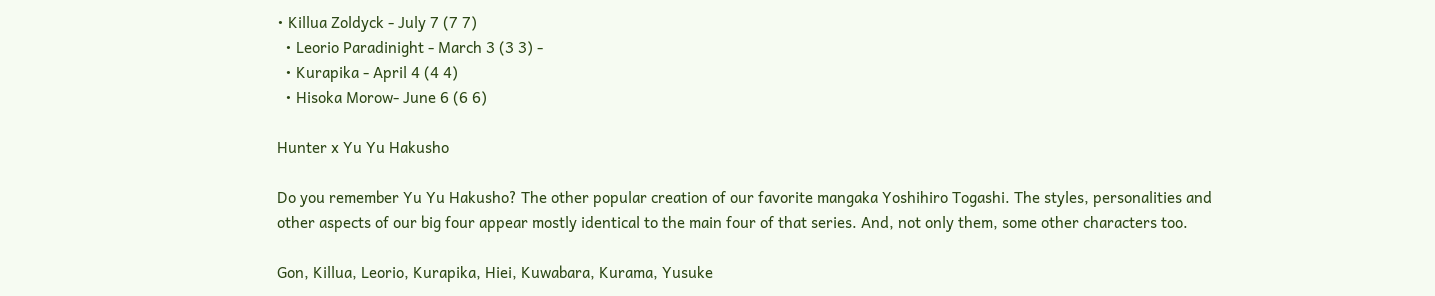• Killua Zoldyck - July 7 (7 7)
  • Leorio Paradinight - March 3 (3 3) -
  • Kurapika - April 4 (4 4)
  • Hisoka Morow- June 6 (6 6)

Hunter x Yu Yu Hakusho

Do you remember Yu Yu Hakusho? The other popular creation of our favorite mangaka Yoshihiro Togashi. The styles, personalities and other aspects of our big four appear mostly identical to the main four of that series. And, not only them, some other characters too.

Gon, Killua, Leorio, Kurapika, Hiei, Kuwabara, Kurama, Yusuke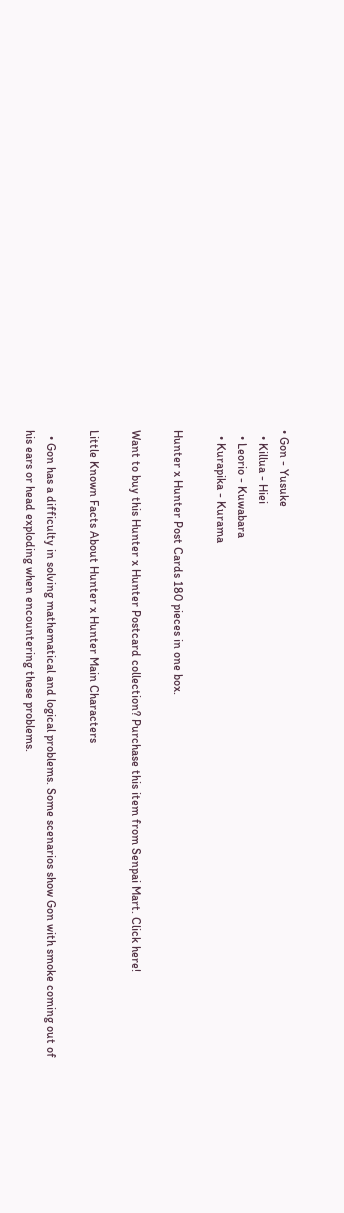• Gon - Yusuke
  • Killua - Hiei
  • Leorio - Kuwabara
  • Kurapika - Kurama

Hunter x Hunter Post Cards 180 pieces in one box.

Want to buy this Hunter x Hunter Postcard collection? Purchase this item from Senpai Mart. Click here!

Little Known Facts About Hunter x Hunter Main Characters

  • Gon has a difficulty in solving mathematical and logical problems. Some scenarios show Gon with smoke coming out of his ears or head exploding when encountering these problems.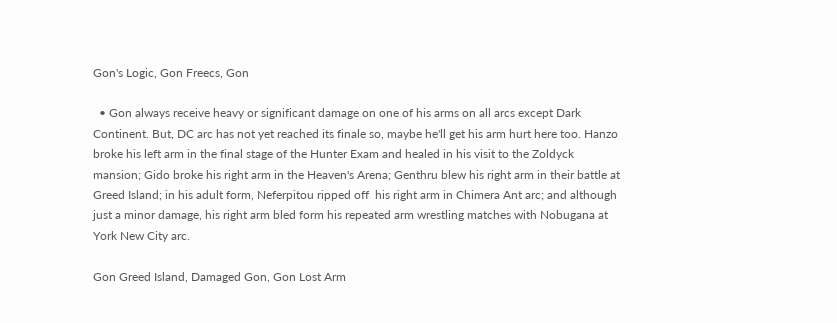Gon's Logic, Gon Freecs, Gon

  • Gon always receive heavy or significant damage on one of his arms on all arcs except Dark Continent. But, DC arc has not yet reached its finale so, maybe he'll get his arm hurt here too. Hanzo broke his left arm in the final stage of the Hunter Exam and healed in his visit to the Zoldyck mansion; Gido broke his right arm in the Heaven's Arena; Genthru blew his right arm in their battle at Greed Island; in his adult form, Neferpitou ripped off  his right arm in Chimera Ant arc; and although just a minor damage, his right arm bled form his repeated arm wrestling matches with Nobugana at York New City arc.

Gon Greed Island, Damaged Gon, Gon Lost Arm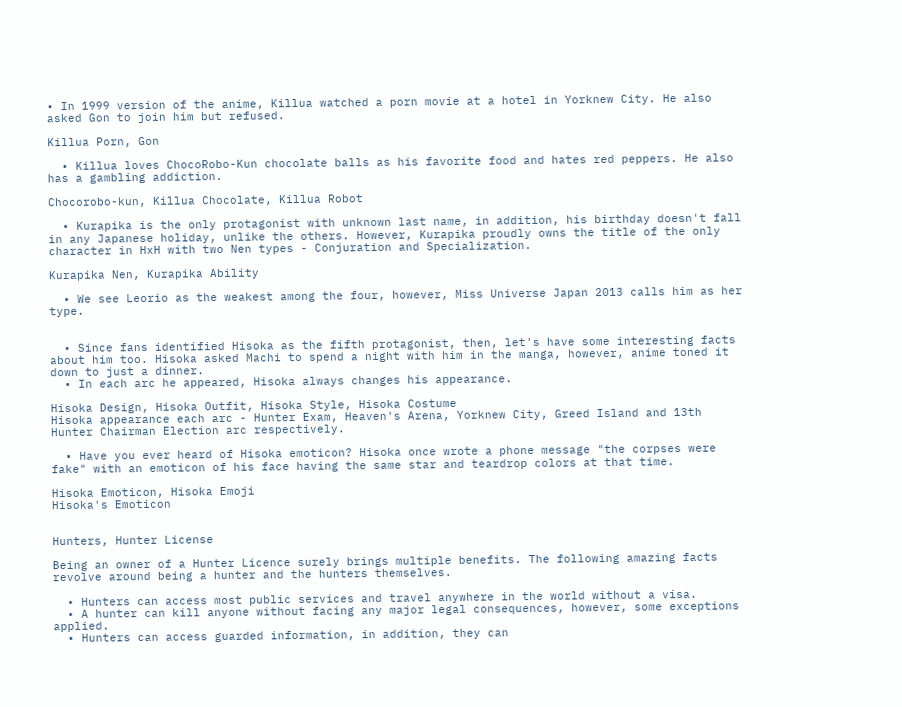• In 1999 version of the anime, Killua watched a porn movie at a hotel in Yorknew City. He also asked Gon to join him but refused.

Killua Porn, Gon

  • Killua loves ChocoRobo-Kun chocolate balls as his favorite food and hates red peppers. He also has a gambling addiction.

Chocorobo-kun, Killua Chocolate, Killua Robot

  • Kurapika is the only protagonist with unknown last name, in addition, his birthday doesn't fall in any Japanese holiday, unlike the others. However, Kurapika proudly owns the title of the only character in HxH with two Nen types - Conjuration and Specialization.

Kurapika Nen, Kurapika Ability

  • We see Leorio as the weakest among the four, however, Miss Universe Japan 2013 calls him as her type.


  • Since fans identified Hisoka as the fifth protagonist, then, let's have some interesting facts about him too. Hisoka asked Machi to spend a night with him in the manga, however, anime toned it down to just a dinner.
  • In each arc he appeared, Hisoka always changes his appearance.

Hisoka Design, Hisoka Outfit, Hisoka Style, Hisoka Costume
Hisoka appearance each arc - Hunter Exam, Heaven's Arena, Yorknew City, Greed Island and 13th Hunter Chairman Election arc respectively.

  • Have you ever heard of Hisoka emoticon? Hisoka once wrote a phone message "the corpses were fake" with an emoticon of his face having the same star and teardrop colors at that time.

Hisoka Emoticon, Hisoka Emoji
Hisoka's Emoticon


Hunters, Hunter License

Being an owner of a Hunter Licence surely brings multiple benefits. The following amazing facts revolve around being a hunter and the hunters themselves.

  • Hunters can access most public services and travel anywhere in the world without a visa.
  • A hunter can kill anyone without facing any major legal consequences, however, some exceptions applied.
  • Hunters can access guarded information, in addition, they can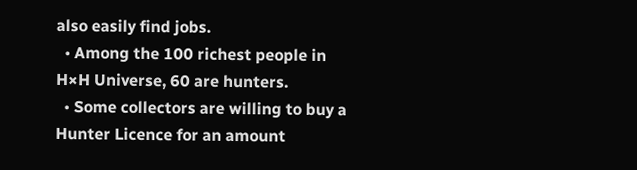also easily find jobs.
  • Among the 100 richest people in H×H Universe, 60 are hunters.
  • Some collectors are willing to buy a Hunter Licence for an amount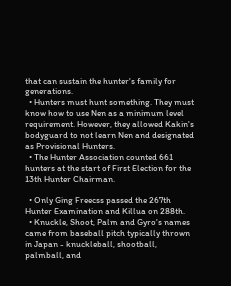that can sustain the hunter's family for generations.
  • Hunters must hunt something. They must know how to use Nen as a minimum level requirement. However, they allowed Kakin's bodyguard to not learn Nen and designated as Provisional Hunters.
  • The Hunter Association counted 661 hunters at the start of First Election for the 13th Hunter Chairman.

  • Only Ging Freecss passed the 267th Hunter Examination and Killua on 288th.
  • Knuckle, Shoot, Palm and Gyro's names came from baseball pitch typically thrown in Japan - knuckleball, shootball, palmball, and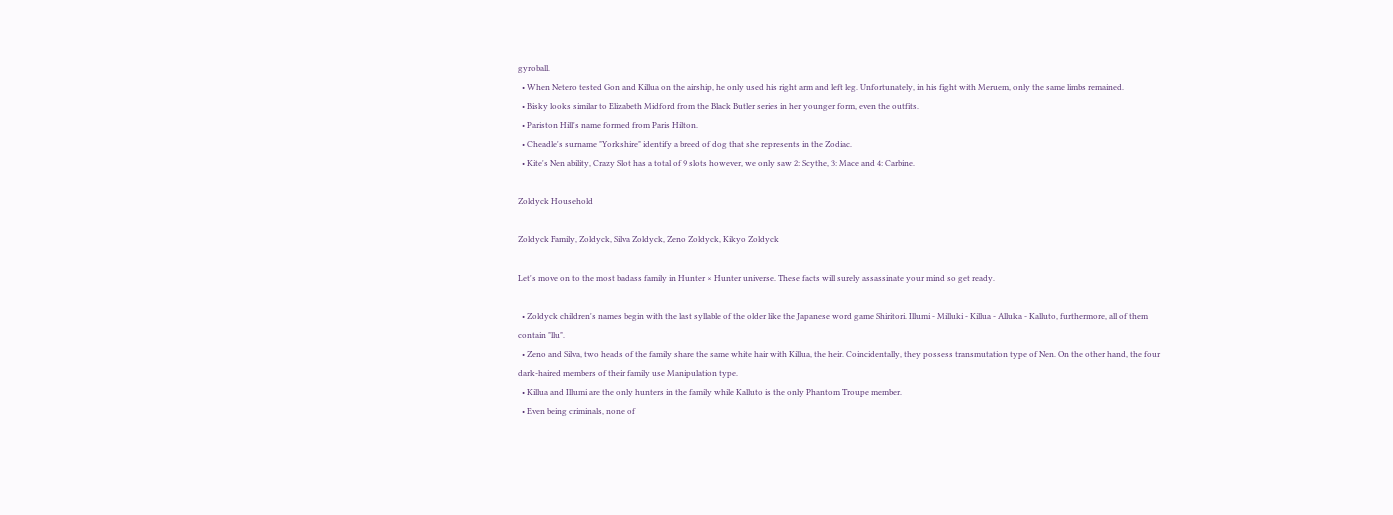gyroball.
  • When Netero tested Gon and Killua on the airship, he only used his right arm and left leg. Unfortunately, in his fight with Meruem, only the same limbs remained.
  • Bisky looks similar to Elizabeth Midford from the Black Butler series in her younger form, even the outfits.
  • Pariston Hill's name formed from Paris Hilton.
  • Cheadle's surname "Yorkshire" identify a breed of dog that she represents in the Zodiac.
  • Kite's Nen ability, Crazy Slot has a total of 9 slots however, we only saw 2: Scythe, 3: Mace and 4: Carbine.

Zoldyck Household

Zoldyck Family, Zoldyck, Silva Zoldyck, Zeno Zoldyck, Kikyo Zoldyck

Let's move on to the most badass family in Hunter × Hunter universe. These facts will surely assassinate your mind so get ready.

  • Zoldyck children's names begin with the last syllable of the older like the Japanese word game Shiritori. Illumi - Milluki - Killua - Alluka - Kalluto, furthermore, all of them contain "llu".
  • Zeno and Silva, two heads of the family share the same white hair with Killua, the heir. Coincidentally, they possess transmutation type of Nen. On the other hand, the four dark-haired members of their family use Manipulation type.
  • Killua and Illumi are the only hunters in the family while Kalluto is the only Phantom Troupe member.
  • Even being criminals, none of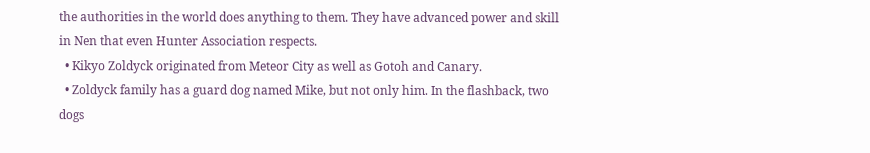the authorities in the world does anything to them. They have advanced power and skill in Nen that even Hunter Association respects.
  • Kikyo Zoldyck originated from Meteor City as well as Gotoh and Canary.
  • Zoldyck family has a guard dog named Mike, but not only him. In the flashback, two dogs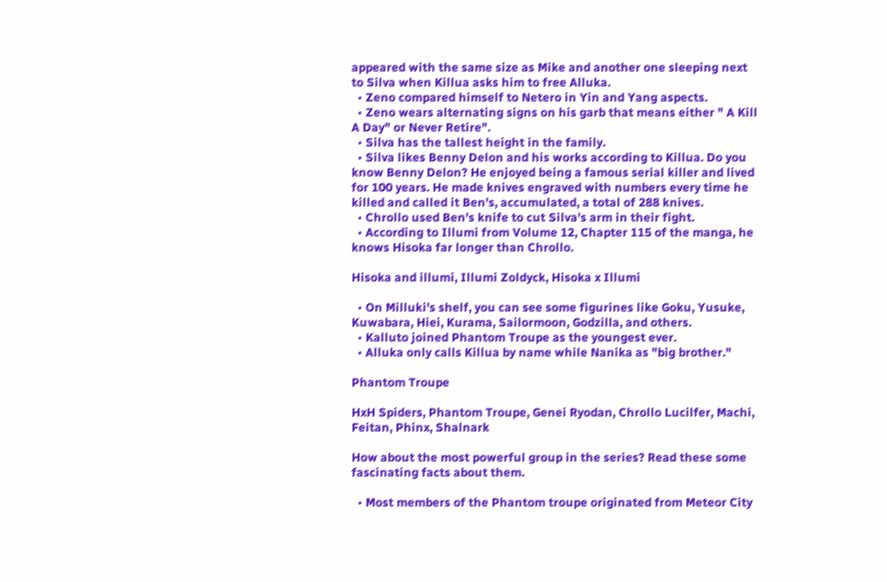appeared with the same size as Mike and another one sleeping next to Silva when Killua asks him to free Alluka.
  • Zeno compared himself to Netero in Yin and Yang aspects.
  • Zeno wears alternating signs on his garb that means either " A Kill A Day" or Never Retire".
  • Silva has the tallest height in the family.
  • Silva likes Benny Delon and his works according to Killua. Do you know Benny Delon? He enjoyed being a famous serial killer and lived for 100 years. He made knives engraved with numbers every time he killed and called it Ben's, accumulated, a total of 288 knives.
  • Chrollo used Ben's knife to cut Silva's arm in their fight.
  • According to Illumi from Volume 12, Chapter 115 of the manga, he knows Hisoka far longer than Chrollo.

Hisoka and illumi, Illumi Zoldyck, Hisoka x Illumi

  • On Milluki's shelf, you can see some figurines like Goku, Yusuke, Kuwabara, Hiei, Kurama, Sailormoon, Godzilla, and others.
  • Kalluto joined Phantom Troupe as the youngest ever.
  • Alluka only calls Killua by name while Nanika as "big brother."

Phantom Troupe

HxH Spiders, Phantom Troupe, Genei Ryodan, Chrollo Lucilfer, Machi, Feitan, Phinx, Shalnark

How about the most powerful group in the series? Read these some fascinating facts about them.

  • Most members of the Phantom troupe originated from Meteor City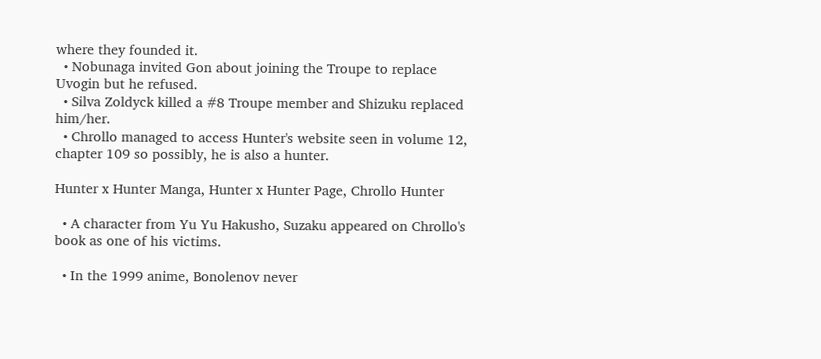where they founded it.
  • Nobunaga invited Gon about joining the Troupe to replace Uvogin but he refused.
  • Silva Zoldyck killed a #8 Troupe member and Shizuku replaced him/her.
  • Chrollo managed to access Hunter's website seen in volume 12, chapter 109 so possibly, he is also a hunter.

Hunter x Hunter Manga, Hunter x Hunter Page, Chrollo Hunter

  • A character from Yu Yu Hakusho, Suzaku appeared on Chrollo's book as one of his victims.

  • In the 1999 anime, Bonolenov never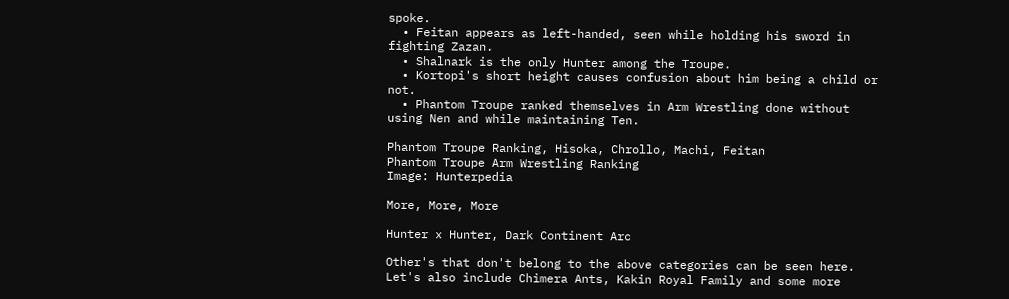spoke.
  • Feitan appears as left-handed, seen while holding his sword in fighting Zazan.
  • Shalnark is the only Hunter among the Troupe.
  • Kortopi's short height causes confusion about him being a child or not.
  • Phantom Troupe ranked themselves in Arm Wrestling done without using Nen and while maintaining Ten.

Phantom Troupe Ranking, Hisoka, Chrollo, Machi, Feitan
Phantom Troupe Arm Wrestling Ranking
Image: Hunterpedia

More, More, More

Hunter x Hunter, Dark Continent Arc

Other's that don't belong to the above categories can be seen here. Let's also include Chimera Ants, Kakin Royal Family and some more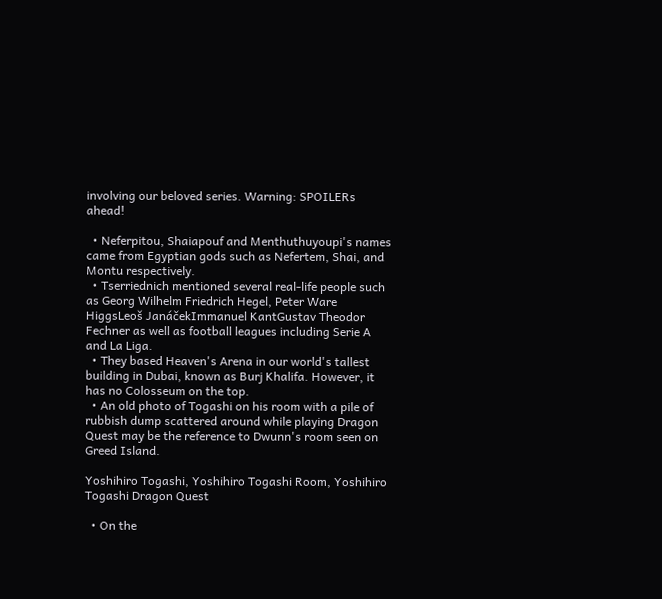involving our beloved series. Warning: SPOILERs ahead!

  • Neferpitou, Shaiapouf and Menthuthuyoupi's names came from Egyptian gods such as Nefertem, Shai, and Montu respectively.
  • Tserriednich mentioned several real-life people such as Georg Wilhelm Friedrich Hegel, Peter Ware HiggsLeoš JanáčekImmanuel KantGustav Theodor Fechner as well as football leagues including Serie A and La Liga.
  • They based Heaven's Arena in our world's tallest building in Dubai, known as Burj Khalifa. However, it has no Colosseum on the top.
  • An old photo of Togashi on his room with a pile of rubbish dump scattered around while playing Dragon Quest may be the reference to Dwunn's room seen on Greed Island.

Yoshihiro Togashi, Yoshihiro Togashi Room, Yoshihiro Togashi Dragon Quest

  • On the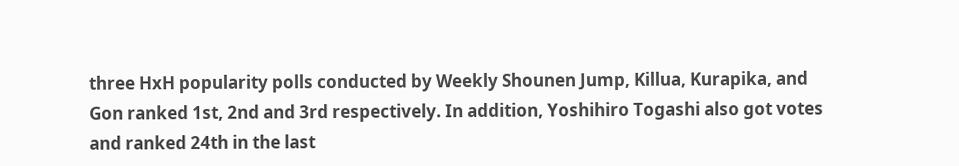three HxH popularity polls conducted by Weekly Shounen Jump, Killua, Kurapika, and Gon ranked 1st, 2nd and 3rd respectively. In addition, Yoshihiro Togashi also got votes and ranked 24th in the last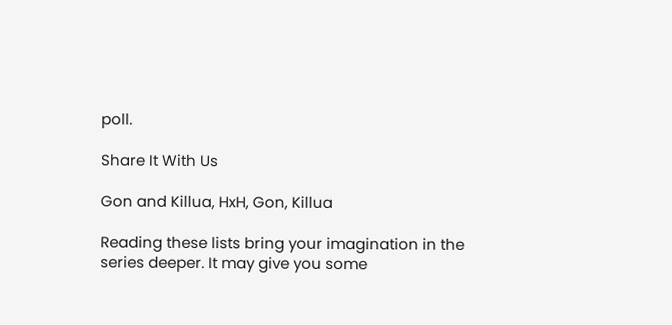poll.

Share It With Us

Gon and Killua, HxH, Gon, Killua

Reading these lists bring your imagination in the series deeper. It may give you some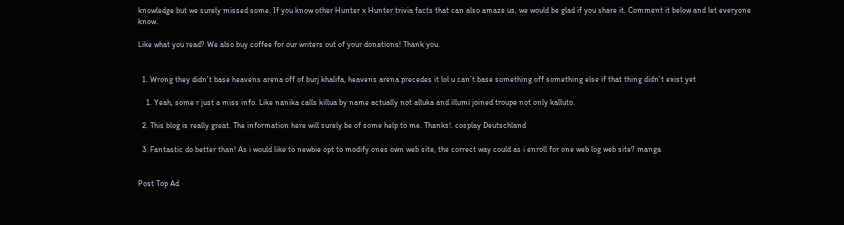knowledge but we surely missed some. If you know other Hunter x Hunter trivia facts that can also amaze us, we would be glad if you share it. Comment it below and let everyone know.

Like what you read? We also buy coffee for our writers out of your donations! Thank you.


  1. Wrong they didn’t base heavens arena off of burj khalifa, heavens arena precedes it lol u can’t base something off something else if that thing didn’t exist yet

    1. Yeah, some r just a miss info. Like nanika calls killua by name actually not alluka and illumi joined troupe not only kalluto.

  2. This blog is really great. The information here will surely be of some help to me. Thanks!. cosplay Deutschland

  3. Fantastic do better than! As i would like to newbie opt to modify ones own web site, the correct way could as i enroll for one web log web site? manga


Post Top Ad